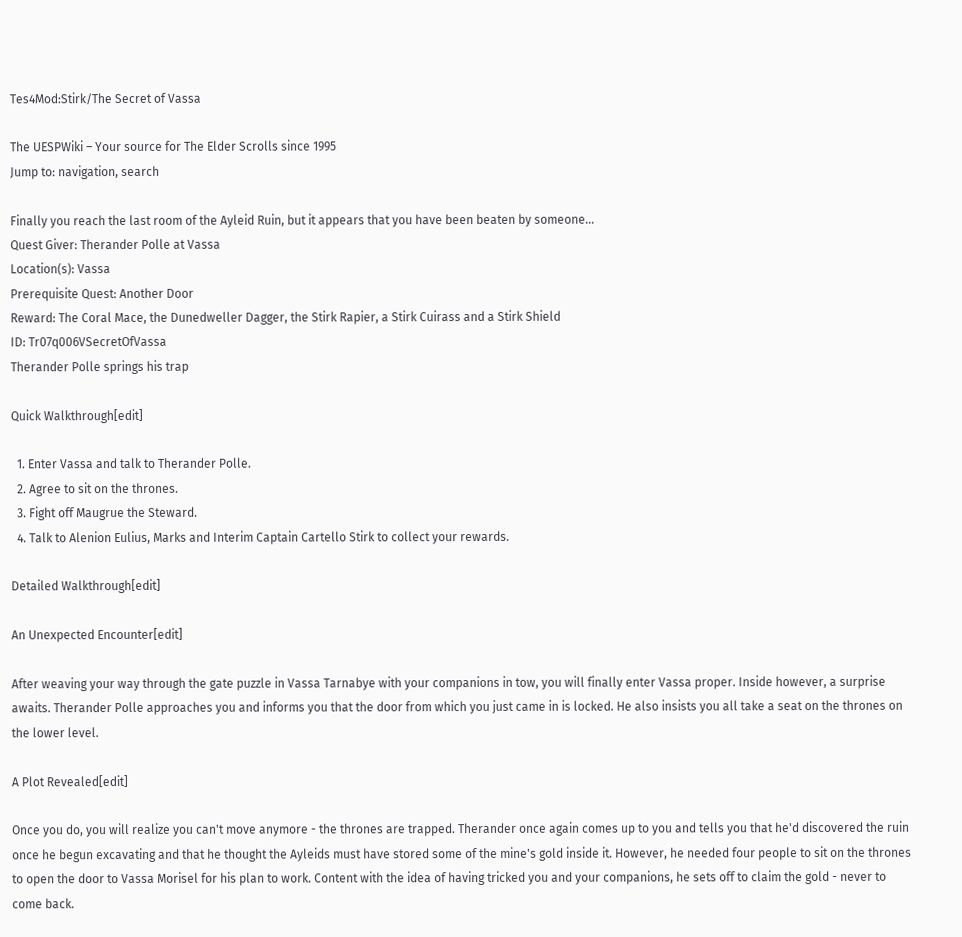Tes4Mod:Stirk/The Secret of Vassa

The UESPWiki – Your source for The Elder Scrolls since 1995
Jump to: navigation, search

Finally you reach the last room of the Ayleid Ruin, but it appears that you have been beaten by someone...
Quest Giver: Therander Polle at Vassa
Location(s): Vassa
Prerequisite Quest: Another Door
Reward: The Coral Mace, the Dunedweller Dagger, the Stirk Rapier, a Stirk Cuirass and a Stirk Shield
ID: Tr07q006VSecretOfVassa
Therander Polle springs his trap

Quick Walkthrough[edit]

  1. Enter Vassa and talk to Therander Polle.
  2. Agree to sit on the thrones.
  3. Fight off Maugrue the Steward.
  4. Talk to Alenion Eulius, Marks and Interim Captain Cartello Stirk to collect your rewards.

Detailed Walkthrough[edit]

An Unexpected Encounter[edit]

After weaving your way through the gate puzzle in Vassa Tarnabye with your companions in tow, you will finally enter Vassa proper. Inside however, a surprise awaits. Therander Polle approaches you and informs you that the door from which you just came in is locked. He also insists you all take a seat on the thrones on the lower level.

A Plot Revealed[edit]

Once you do, you will realize you can't move anymore - the thrones are trapped. Therander once again comes up to you and tells you that he'd discovered the ruin once he begun excavating and that he thought the Ayleids must have stored some of the mine's gold inside it. However, he needed four people to sit on the thrones to open the door to Vassa Morisel for his plan to work. Content with the idea of having tricked you and your companions, he sets off to claim the gold - never to come back.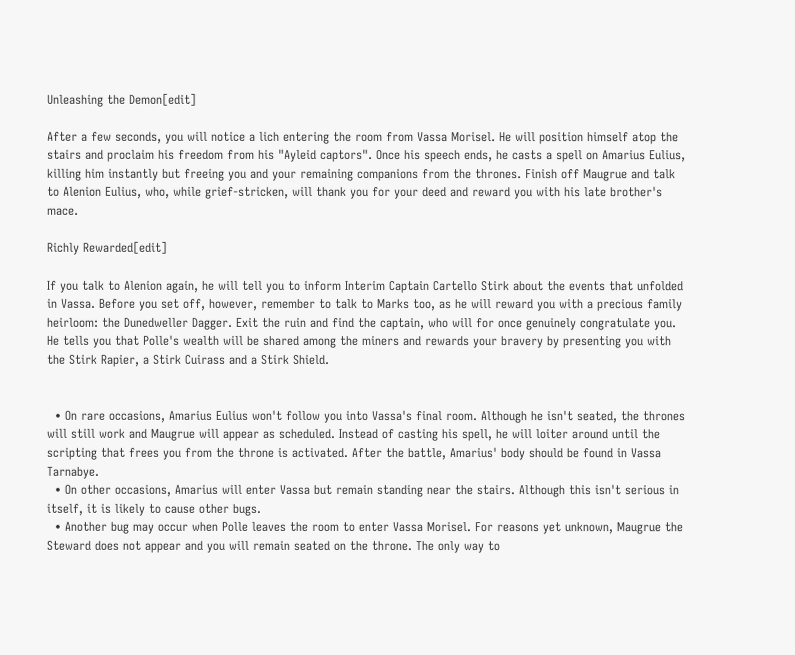Unleashing the Demon[edit]

After a few seconds, you will notice a lich entering the room from Vassa Morisel. He will position himself atop the stairs and proclaim his freedom from his "Ayleid captors". Once his speech ends, he casts a spell on Amarius Eulius, killing him instantly but freeing you and your remaining companions from the thrones. Finish off Maugrue and talk to Alenion Eulius, who, while grief-stricken, will thank you for your deed and reward you with his late brother's mace.

Richly Rewarded[edit]

If you talk to Alenion again, he will tell you to inform Interim Captain Cartello Stirk about the events that unfolded in Vassa. Before you set off, however, remember to talk to Marks too, as he will reward you with a precious family heirloom: the Dunedweller Dagger. Exit the ruin and find the captain, who will for once genuinely congratulate you. He tells you that Polle's wealth will be shared among the miners and rewards your bravery by presenting you with the Stirk Rapier, a Stirk Cuirass and a Stirk Shield.


  • On rare occasions, Amarius Eulius won't follow you into Vassa's final room. Although he isn't seated, the thrones will still work and Maugrue will appear as scheduled. Instead of casting his spell, he will loiter around until the scripting that frees you from the throne is activated. After the battle, Amarius' body should be found in Vassa Tarnabye.
  • On other occasions, Amarius will enter Vassa but remain standing near the stairs. Although this isn't serious in itself, it is likely to cause other bugs.
  • Another bug may occur when Polle leaves the room to enter Vassa Morisel. For reasons yet unknown, Maugrue the Steward does not appear and you will remain seated on the throne. The only way to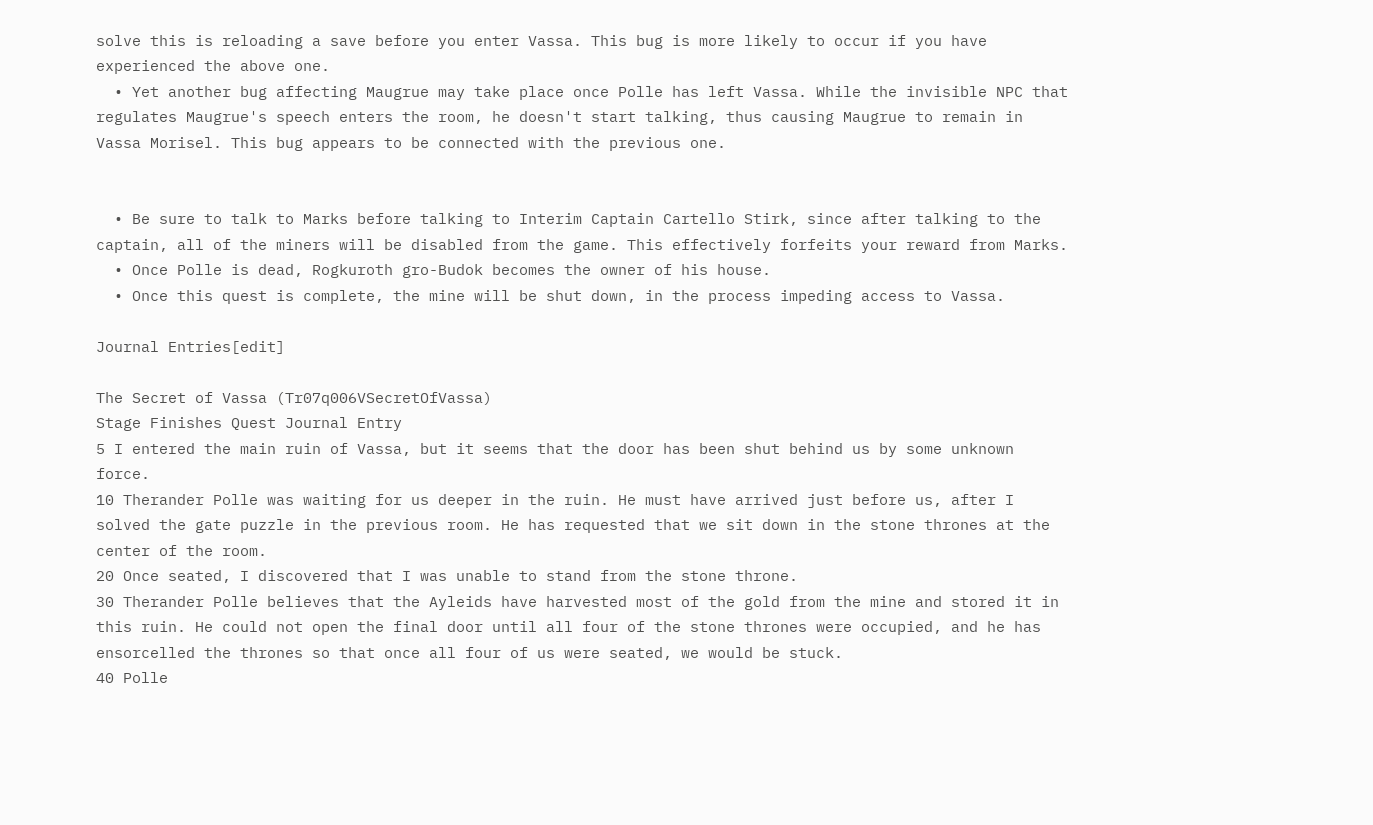solve this is reloading a save before you enter Vassa. This bug is more likely to occur if you have experienced the above one.
  • Yet another bug affecting Maugrue may take place once Polle has left Vassa. While the invisible NPC that regulates Maugrue's speech enters the room, he doesn't start talking, thus causing Maugrue to remain in Vassa Morisel. This bug appears to be connected with the previous one.


  • Be sure to talk to Marks before talking to Interim Captain Cartello Stirk, since after talking to the captain, all of the miners will be disabled from the game. This effectively forfeits your reward from Marks.
  • Once Polle is dead, Rogkuroth gro-Budok becomes the owner of his house.
  • Once this quest is complete, the mine will be shut down, in the process impeding access to Vassa.

Journal Entries[edit]

The Secret of Vassa (Tr07q006VSecretOfVassa)
Stage Finishes Quest Journal Entry
5 I entered the main ruin of Vassa, but it seems that the door has been shut behind us by some unknown force.
10 Therander Polle was waiting for us deeper in the ruin. He must have arrived just before us, after I solved the gate puzzle in the previous room. He has requested that we sit down in the stone thrones at the center of the room.
20 Once seated, I discovered that I was unable to stand from the stone throne.
30 Therander Polle believes that the Ayleids have harvested most of the gold from the mine and stored it in this ruin. He could not open the final door until all four of the stone thrones were occupied, and he has ensorcelled the thrones so that once all four of us were seated, we would be stuck.
40 Polle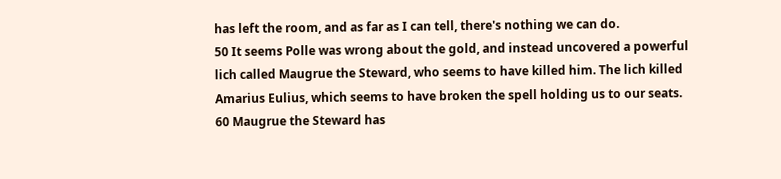has left the room, and as far as I can tell, there's nothing we can do.
50 It seems Polle was wrong about the gold, and instead uncovered a powerful lich called Maugrue the Steward, who seems to have killed him. The lich killed Amarius Eulius, which seems to have broken the spell holding us to our seats.
60 Maugrue the Steward has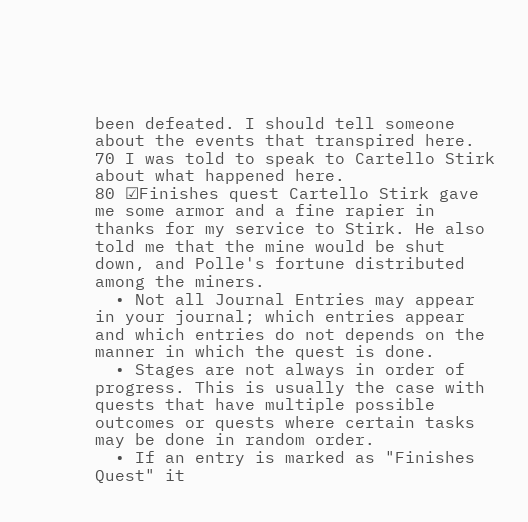been defeated. I should tell someone about the events that transpired here.
70 I was told to speak to Cartello Stirk about what happened here.
80 ☑Finishes quest Cartello Stirk gave me some armor and a fine rapier in thanks for my service to Stirk. He also told me that the mine would be shut down, and Polle's fortune distributed among the miners.
  • Not all Journal Entries may appear in your journal; which entries appear and which entries do not depends on the manner in which the quest is done.
  • Stages are not always in order of progress. This is usually the case with quests that have multiple possible outcomes or quests where certain tasks may be done in random order.
  • If an entry is marked as "Finishes Quest" it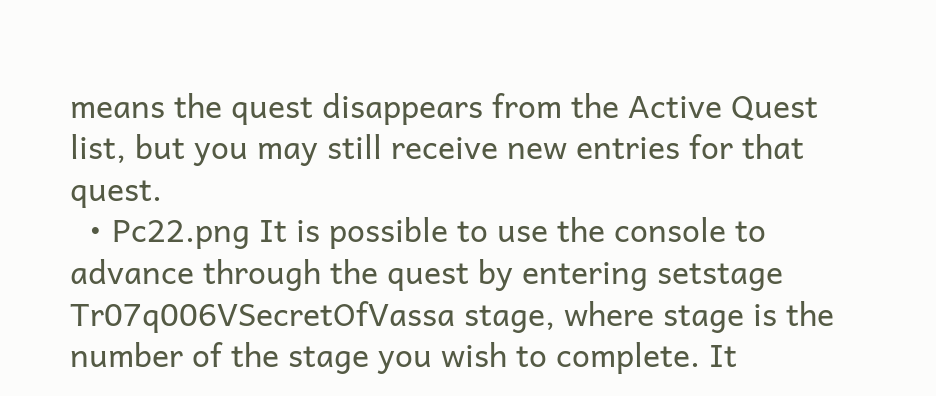means the quest disappears from the Active Quest list, but you may still receive new entries for that quest.
  • Pc22.png It is possible to use the console to advance through the quest by entering setstage Tr07q006VSecretOfVassa stage, where stage is the number of the stage you wish to complete. It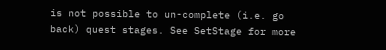is not possible to un-complete (i.e. go back) quest stages. See SetStage for more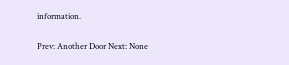information.

Prev: Another Door Next: None